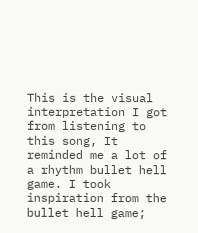This is the visual interpretation I got from listening to this song, It reminded me a lot of a rhythm bullet hell game. I took inspiration from the bullet hell game;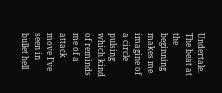Undertale. The beat at the beginning makes me imagine of a circle pulsing which kind of reminds me of a attack move I’ve seen in bullet hell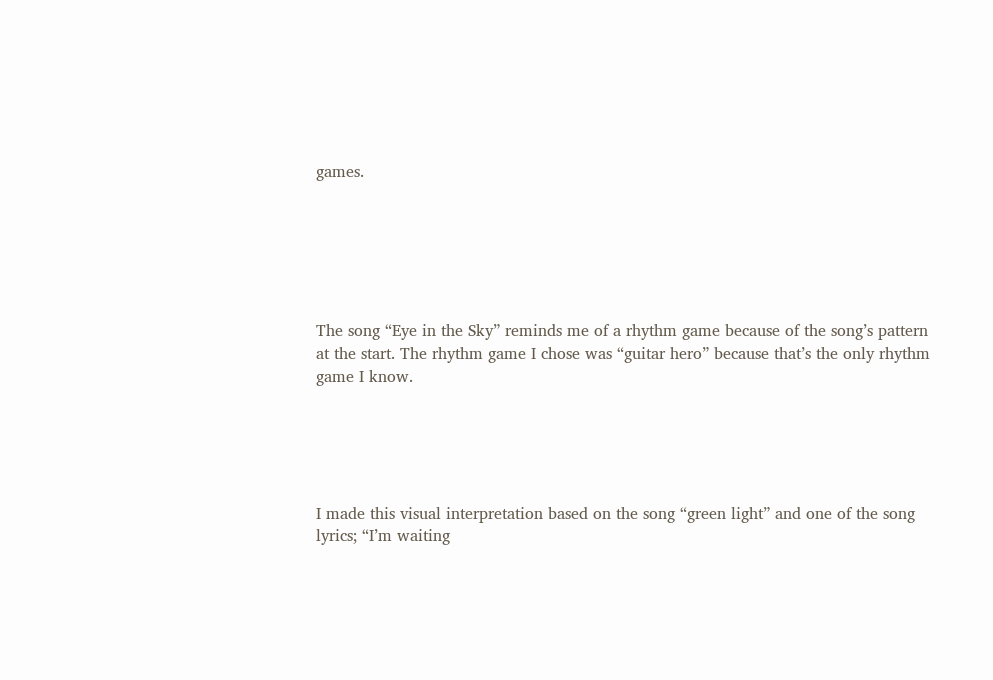games.






The song “Eye in the Sky” reminds me of a rhythm game because of the song’s pattern at the start. The rhythm game I chose was “guitar hero” because that’s the only rhythm game I know.





I made this visual interpretation based on the song “green light” and one of the song lyrics; “I’m waiting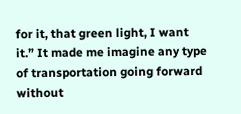for it, that green light, I want it.” It made me imagine any type of transportation going forward without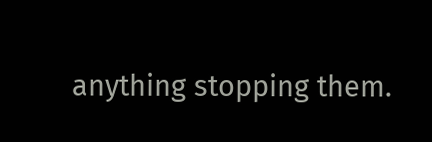anything stopping them.